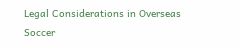Legal Considerations in Overseas Soccer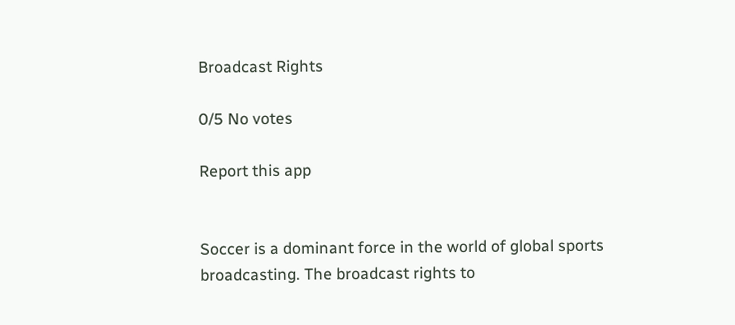Broadcast Rights

0/5 No votes

Report this app


Soccer is a dominant force in the world of global sports broadcasting. The broadcast rights to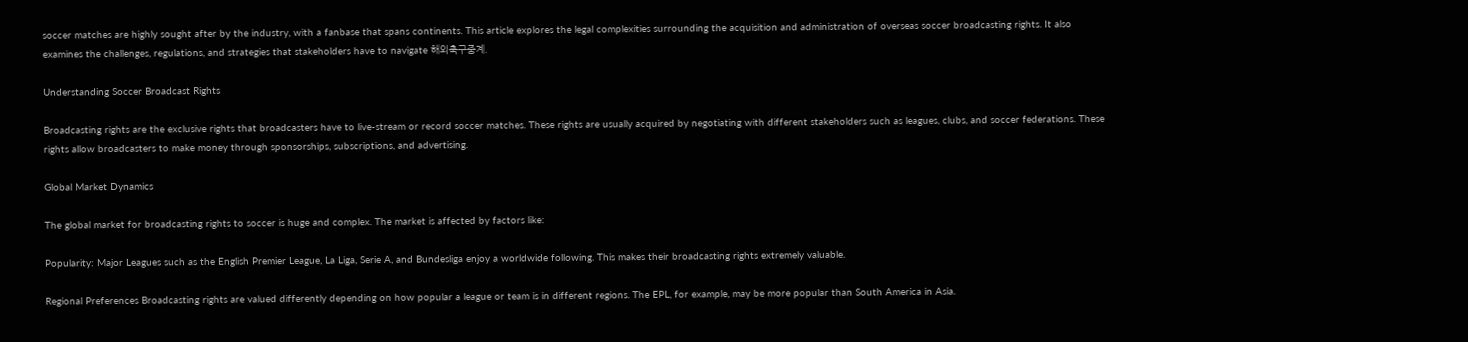soccer matches are highly sought after by the industry, with a fanbase that spans continents. This article explores the legal complexities surrounding the acquisition and administration of overseas soccer broadcasting rights. It also examines the challenges, regulations, and strategies that stakeholders have to navigate 해외축구중계.

Understanding Soccer Broadcast Rights

Broadcasting rights are the exclusive rights that broadcasters have to live-stream or record soccer matches. These rights are usually acquired by negotiating with different stakeholders such as leagues, clubs, and soccer federations. These rights allow broadcasters to make money through sponsorships, subscriptions, and advertising.

Global Market Dynamics

The global market for broadcasting rights to soccer is huge and complex. The market is affected by factors like:

Popularity: Major Leagues such as the English Premier League, La Liga, Serie A, and Bundesliga enjoy a worldwide following. This makes their broadcasting rights extremely valuable.

Regional Preferences Broadcasting rights are valued differently depending on how popular a league or team is in different regions. The EPL, for example, may be more popular than South America in Asia.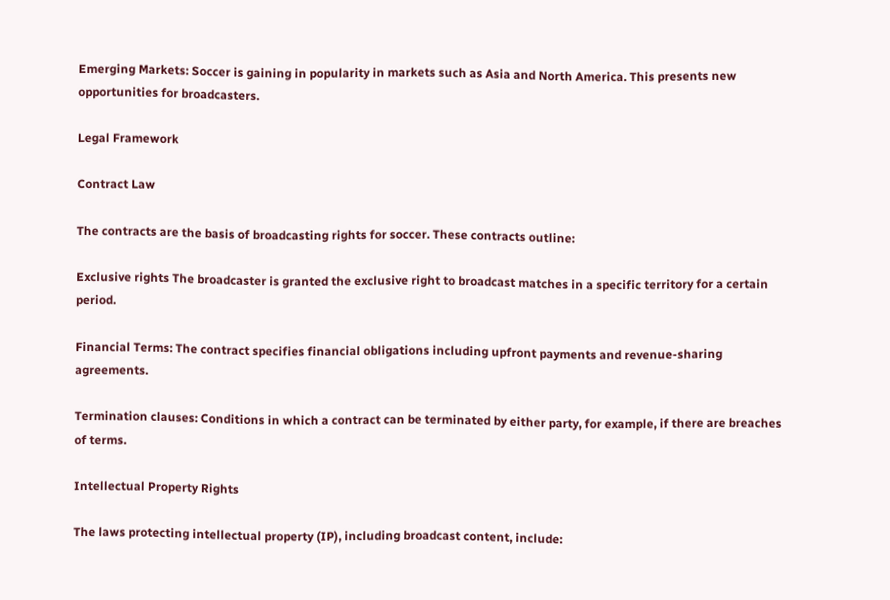Emerging Markets: Soccer is gaining in popularity in markets such as Asia and North America. This presents new opportunities for broadcasters.

Legal Framework

Contract Law

The contracts are the basis of broadcasting rights for soccer. These contracts outline:

Exclusive rights The broadcaster is granted the exclusive right to broadcast matches in a specific territory for a certain period.

Financial Terms: The contract specifies financial obligations including upfront payments and revenue-sharing agreements.

Termination clauses: Conditions in which a contract can be terminated by either party, for example, if there are breaches of terms.

Intellectual Property Rights

The laws protecting intellectual property (IP), including broadcast content, include: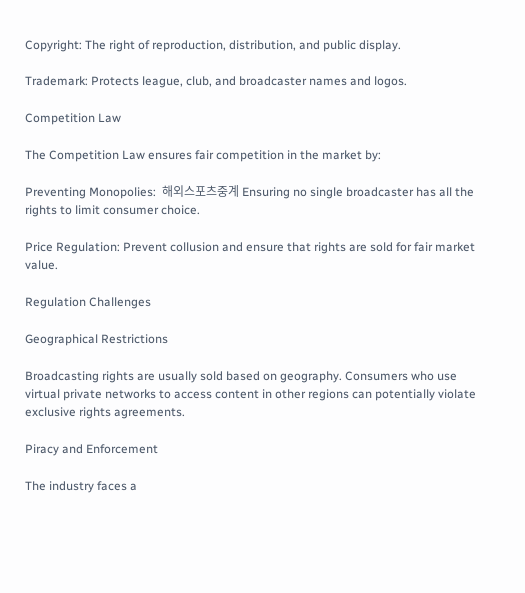Copyright: The right of reproduction, distribution, and public display.

Trademark: Protects league, club, and broadcaster names and logos.

Competition Law

The Competition Law ensures fair competition in the market by:

Preventing Monopolies:  해외스포츠중계 Ensuring no single broadcaster has all the rights to limit consumer choice.

Price Regulation: Prevent collusion and ensure that rights are sold for fair market value.

Regulation Challenges

Geographical Restrictions

Broadcasting rights are usually sold based on geography. Consumers who use virtual private networks to access content in other regions can potentially violate exclusive rights agreements.

Piracy and Enforcement

The industry faces a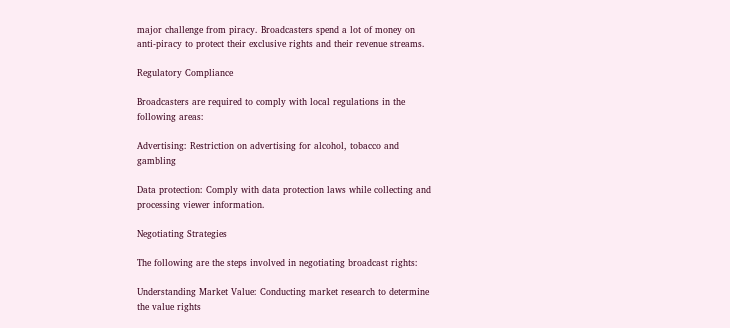major challenge from piracy. Broadcasters spend a lot of money on anti-piracy to protect their exclusive rights and their revenue streams.

Regulatory Compliance

Broadcasters are required to comply with local regulations in the following areas:

Advertising: Restriction on advertising for alcohol, tobacco and gambling

Data protection: Comply with data protection laws while collecting and processing viewer information.

Negotiating Strategies

The following are the steps involved in negotiating broadcast rights:

Understanding Market Value: Conducting market research to determine the value rights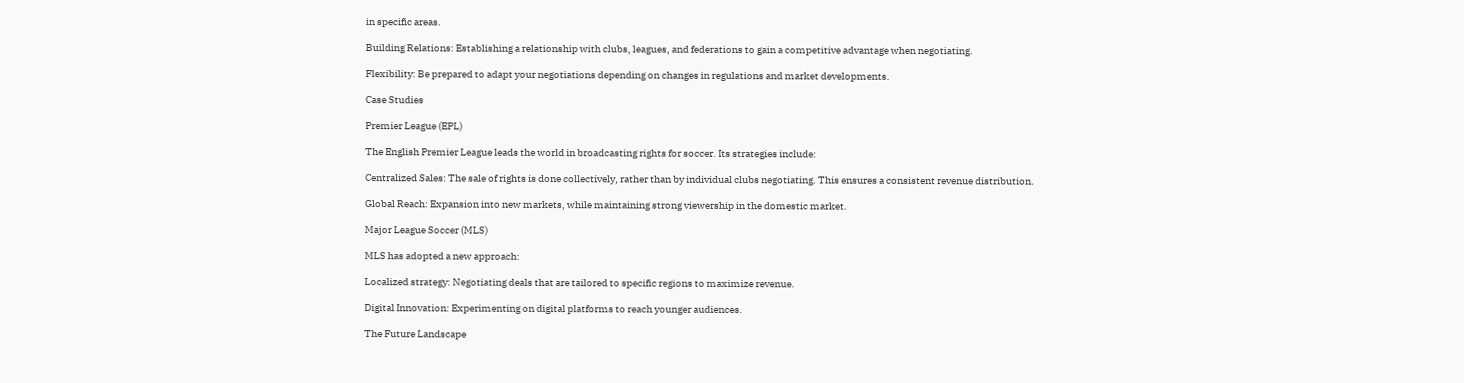in specific areas.

Building Relations: Establishing a relationship with clubs, leagues, and federations to gain a competitive advantage when negotiating.

Flexibility: Be prepared to adapt your negotiations depending on changes in regulations and market developments.

Case Studies

Premier League (EPL)

The English Premier League leads the world in broadcasting rights for soccer. Its strategies include:

Centralized Sales: The sale of rights is done collectively, rather than by individual clubs negotiating. This ensures a consistent revenue distribution.

Global Reach: Expansion into new markets, while maintaining strong viewership in the domestic market.

Major League Soccer (MLS)

MLS has adopted a new approach:

Localized strategy: Negotiating deals that are tailored to specific regions to maximize revenue.

Digital Innovation: Experimenting on digital platforms to reach younger audiences.

The Future Landscape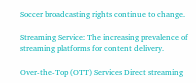Soccer broadcasting rights continue to change.

Streaming Service: The increasing prevalence of streaming platforms for content delivery.

Over-the-Top (OTT) Services Direct streaming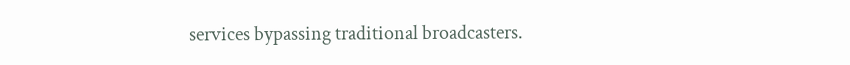services bypassing traditional broadcasters.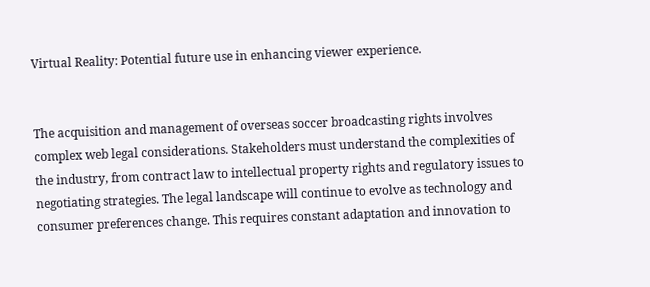Virtual Reality: Potential future use in enhancing viewer experience.


The acquisition and management of overseas soccer broadcasting rights involves complex web legal considerations. Stakeholders must understand the complexities of the industry, from contract law to intellectual property rights and regulatory issues to negotiating strategies. The legal landscape will continue to evolve as technology and consumer preferences change. This requires constant adaptation and innovation to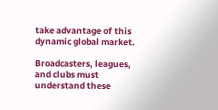take advantage of this dynamic global market.

Broadcasters, leagues, and clubs must understand these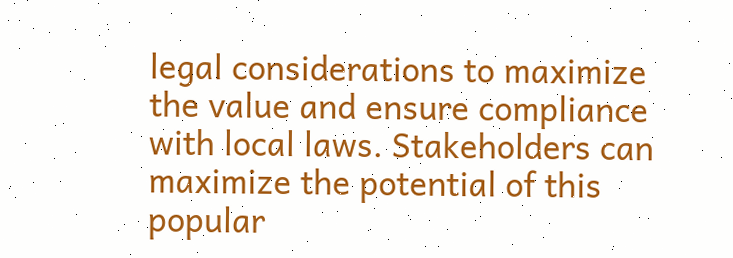legal considerations to maximize the value and ensure compliance with local laws. Stakeholders can maximize the potential of this popular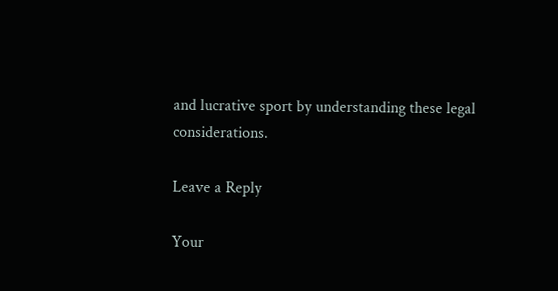and lucrative sport by understanding these legal considerations.

Leave a Reply

Your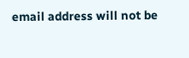email address will not be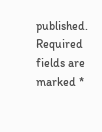published. Required fields are marked *